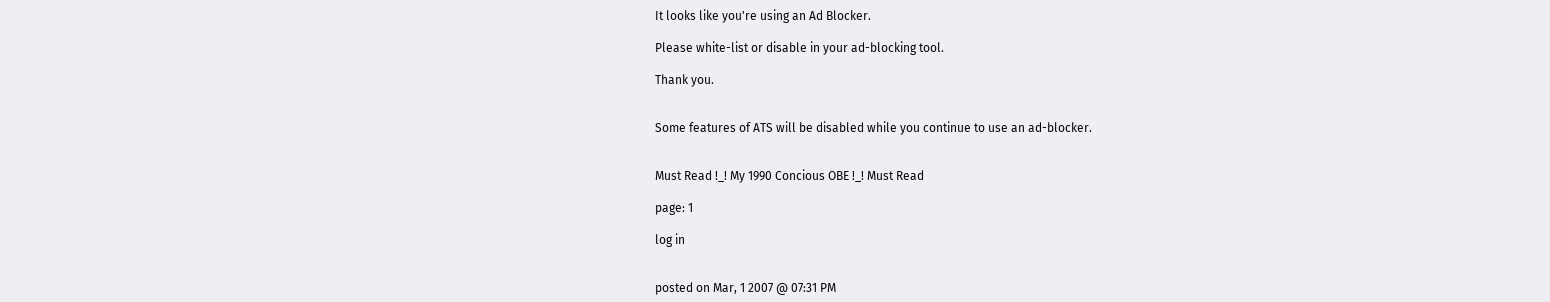It looks like you're using an Ad Blocker.

Please white-list or disable in your ad-blocking tool.

Thank you.


Some features of ATS will be disabled while you continue to use an ad-blocker.


Must Read !_! My 1990 Concious OBE !_! Must Read

page: 1

log in


posted on Mar, 1 2007 @ 07:31 PM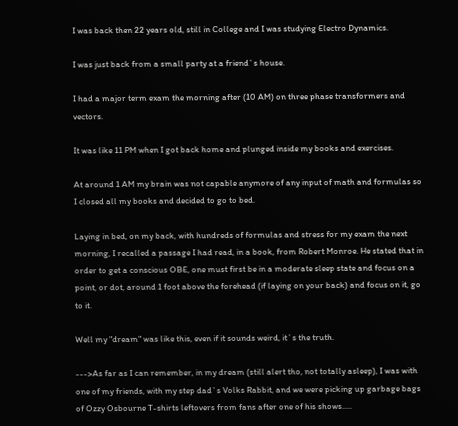I was back then 22 years old, still in College and I was studying Electro Dynamics.

I was just back from a small party at a friend`s house.

I had a major term exam the morning after (10 AM) on three phase transformers and vectors.

It was like 11 PM when I got back home and plunged inside my books and exercises.

At around 1 AM my brain was not capable anymore of any input of math and formulas so I closed all my books and decided to go to bed.

Laying in bed, on my back, with hundreds of formulas and stress for my exam the next morning, I recalled a passage I had read, in a book, from Robert Monroe. He stated that in order to get a conscious OBE, one must first be in a moderate sleep state and focus on a point, or dot, around 1 foot above the forehead (if laying on your back) and focus on it, go to it.

Well my "dream" was like this, even if it sounds weird, it`s the truth.

--->As far as I can remember, in my dream (still alert tho, not totally asleep), I was with one of my friends, with my step dad`s Volks Rabbit, and we were picking up garbage bags of Ozzy Osbourne T-shirts leftovers from fans after one of his shows.....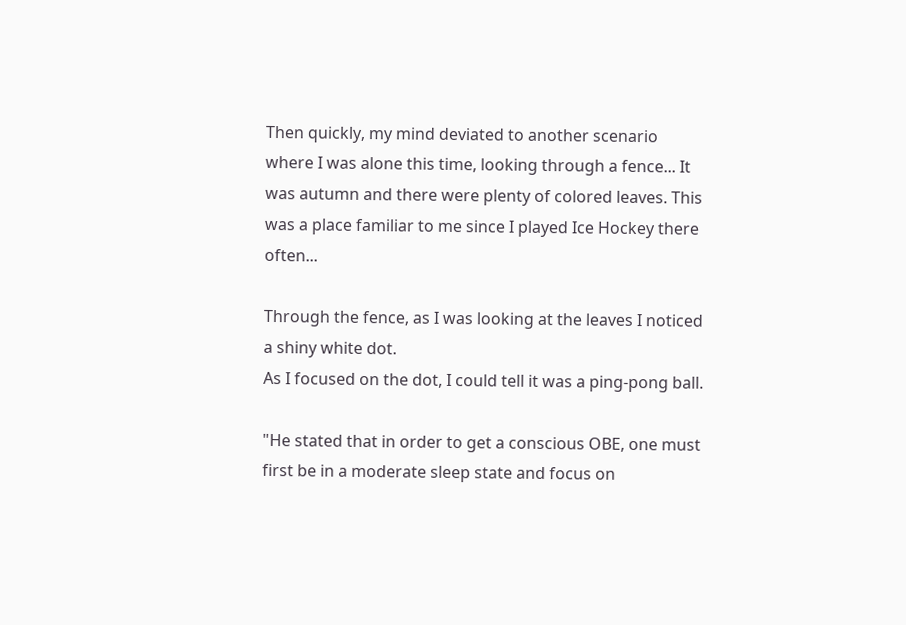Then quickly, my mind deviated to another scenario where I was alone this time, looking through a fence... It was autumn and there were plenty of colored leaves. This was a place familiar to me since I played Ice Hockey there often...

Through the fence, as I was looking at the leaves I noticed a shiny white dot.
As I focused on the dot, I could tell it was a ping-pong ball.

"He stated that in order to get a conscious OBE, one must first be in a moderate sleep state and focus on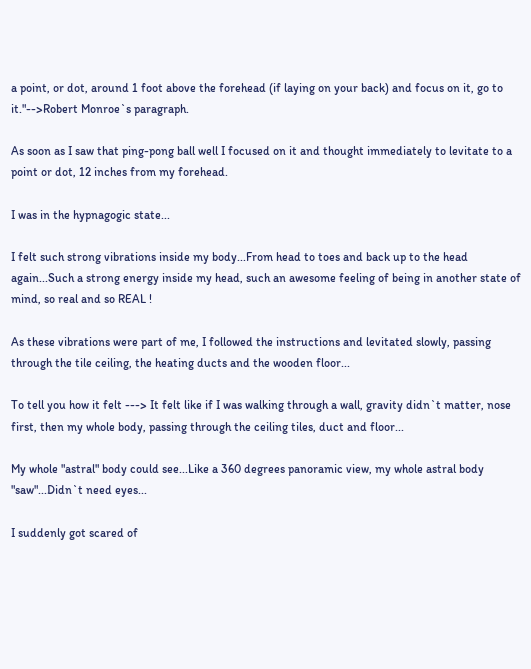a point, or dot, around 1 foot above the forehead (if laying on your back) and focus on it, go to it."-->Robert Monroe`s paragraph.

As soon as I saw that ping-pong ball well I focused on it and thought immediately to levitate to a point or dot, 12 inches from my forehead.

I was in the hypnagogic state...

I felt such strong vibrations inside my body...From head to toes and back up to the head again...Such a strong energy inside my head, such an awesome feeling of being in another state of mind, so real and so REAL !

As these vibrations were part of me, I followed the instructions and levitated slowly, passing through the tile ceiling, the heating ducts and the wooden floor...

To tell you how it felt ---> It felt like if I was walking through a wall, gravity didn`t matter, nose first, then my whole body, passing through the ceiling tiles, duct and floor...

My whole "astral" body could see...Like a 360 degrees panoramic view, my whole astral body "saw"...Didn`t need eyes...

I suddenly got scared of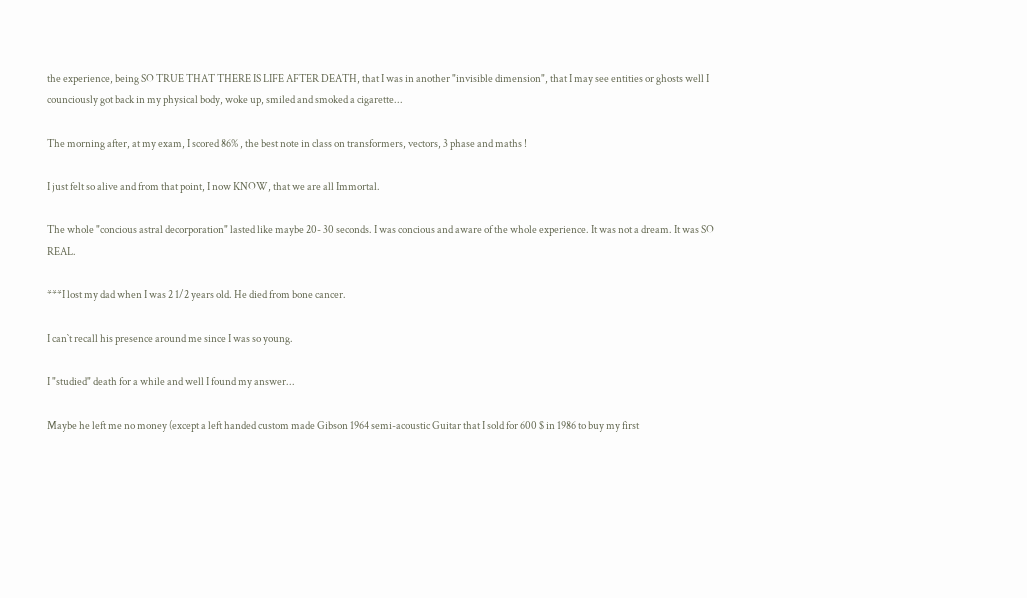the experience, being SO TRUE THAT THERE IS LIFE AFTER DEATH, that I was in another "invisible dimension", that I may see entities or ghosts well I counciously got back in my physical body, woke up, smiled and smoked a cigarette...

The morning after, at my exam, I scored 86% , the best note in class on transformers, vectors, 3 phase and maths !

I just felt so alive and from that point, I now KNOW, that we are all Immortal.

The whole "concious astral decorporation" lasted like maybe 20- 30 seconds. I was concious and aware of the whole experience. It was not a dream. It was SO REAL.

***I lost my dad when I was 2 1/2 years old. He died from bone cancer.

I can`t recall his presence around me since I was so young.

I "studied" death for a while and well I found my answer...

Maybe he left me no money (except a left handed custom made Gibson 1964 semi-acoustic Guitar that I sold for 600 $ in 1986 to buy my first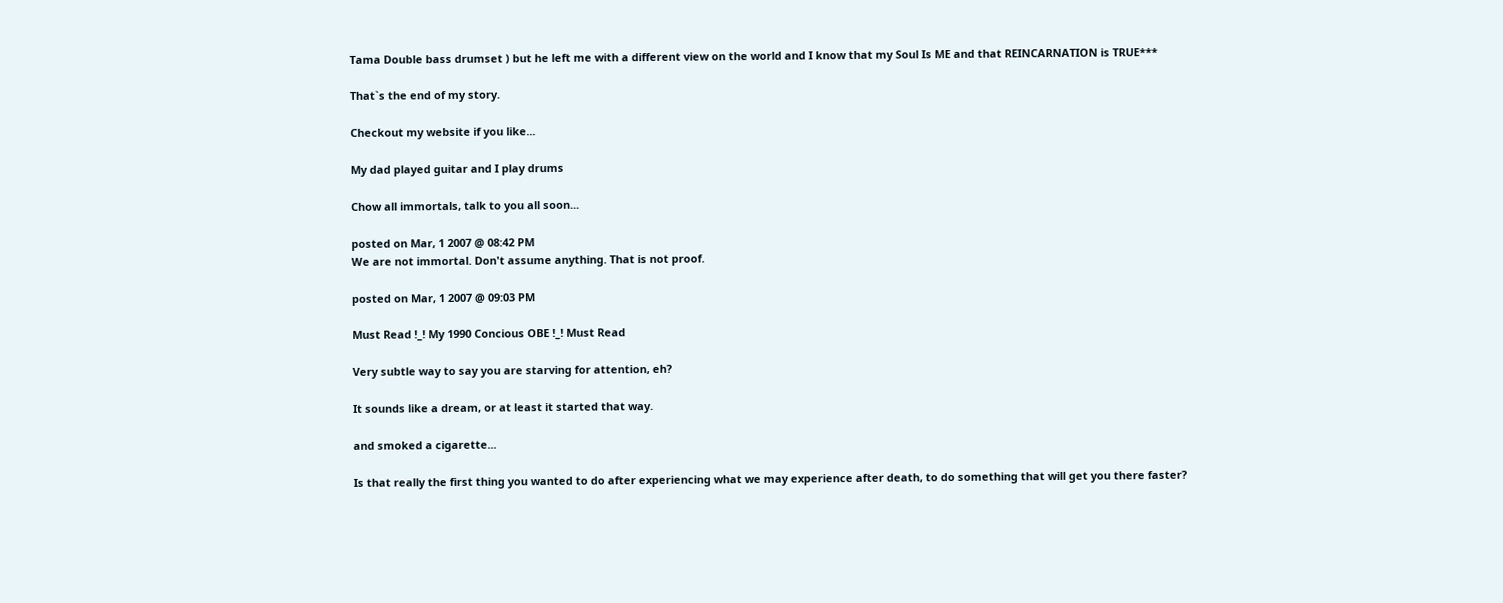Tama Double bass drumset ) but he left me with a different view on the world and I know that my Soul Is ME and that REINCARNATION is TRUE***

That`s the end of my story.

Checkout my website if you like...

My dad played guitar and I play drums

Chow all immortals, talk to you all soon...

posted on Mar, 1 2007 @ 08:42 PM
We are not immortal. Don't assume anything. That is not proof.

posted on Mar, 1 2007 @ 09:03 PM

Must Read !_! My 1990 Concious OBE !_! Must Read

Very subtle way to say you are starving for attention, eh?

It sounds like a dream, or at least it started that way.

and smoked a cigarette...

Is that really the first thing you wanted to do after experiencing what we may experience after death, to do something that will get you there faster?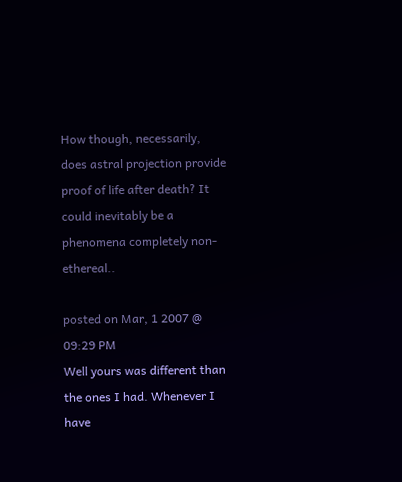How though, necessarily, does astral projection provide proof of life after death? It could inevitably be a phenomena completely non-ethereal..

posted on Mar, 1 2007 @ 09:29 PM
Well yours was different than the ones I had. Whenever I have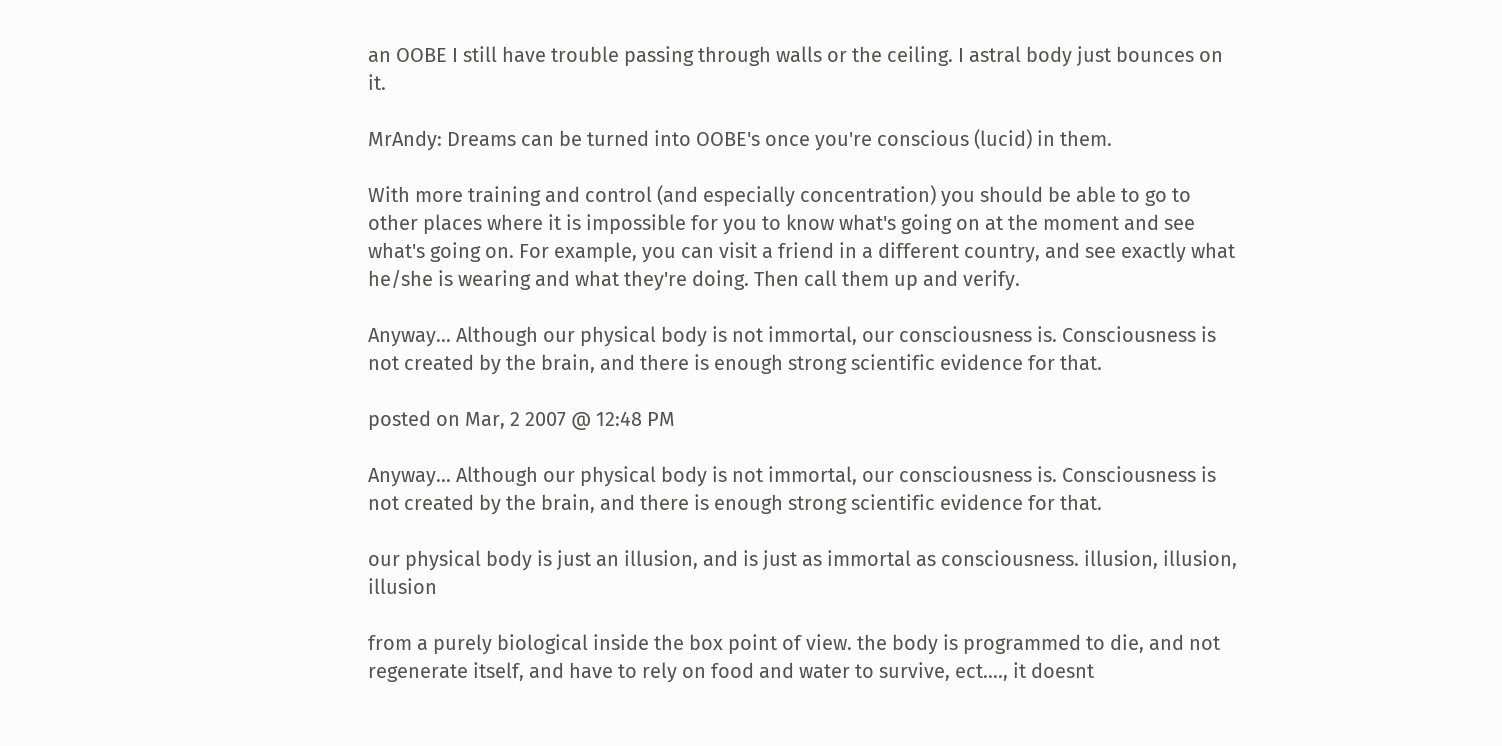an OOBE I still have trouble passing through walls or the ceiling. I astral body just bounces on it.

MrAndy: Dreams can be turned into OOBE's once you're conscious (lucid) in them.

With more training and control (and especially concentration) you should be able to go to other places where it is impossible for you to know what's going on at the moment and see what's going on. For example, you can visit a friend in a different country, and see exactly what he/she is wearing and what they're doing. Then call them up and verify.

Anyway... Although our physical body is not immortal, our consciousness is. Consciousness is not created by the brain, and there is enough strong scientific evidence for that.

posted on Mar, 2 2007 @ 12:48 PM

Anyway... Although our physical body is not immortal, our consciousness is. Consciousness is not created by the brain, and there is enough strong scientific evidence for that.

our physical body is just an illusion, and is just as immortal as consciousness. illusion, illusion, illusion

from a purely biological inside the box point of view. the body is programmed to die, and not regenerate itself, and have to rely on food and water to survive, ect...., it doesnt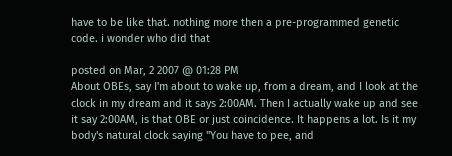have to be like that. nothing more then a pre-programmed genetic code. i wonder who did that

posted on Mar, 2 2007 @ 01:28 PM
About OBEs, say I'm about to wake up, from a dream, and I look at the clock in my dream and it says 2:00AM. Then I actually wake up and see it say 2:00AM, is that OBE or just coincidence. It happens a lot. Is it my body's natural clock saying "You have to pee, and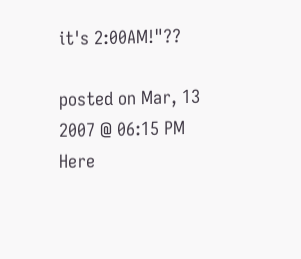it's 2:00AM!"??

posted on Mar, 13 2007 @ 06:15 PM
Here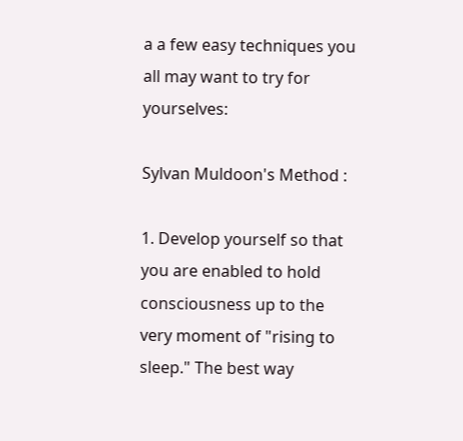a a few easy techniques you all may want to try for yourselves:

Sylvan Muldoon's Method :

1. Develop yourself so that you are enabled to hold consciousness up to the very moment of "rising to sleep." The best way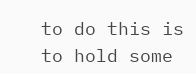to do this is to hold some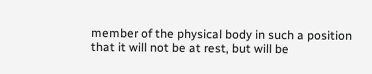member of the physical body in such a position that it will not be at rest, but will be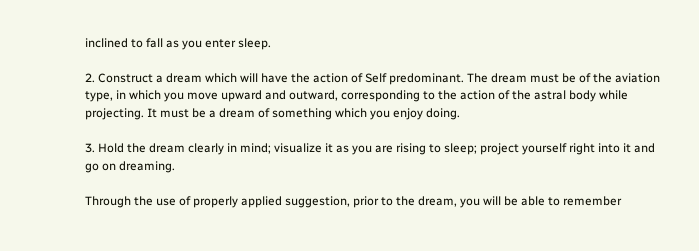inclined to fall as you enter sleep.

2. Construct a dream which will have the action of Self predominant. The dream must be of the aviation type, in which you move upward and outward, corresponding to the action of the astral body while projecting. It must be a dream of something which you enjoy doing.

3. Hold the dream clearly in mind; visualize it as you are rising to sleep; project yourself right into it and go on dreaming.

Through the use of properly applied suggestion, prior to the dream, you will be able to remember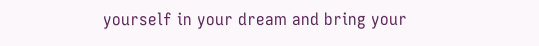yourself in your dream and bring your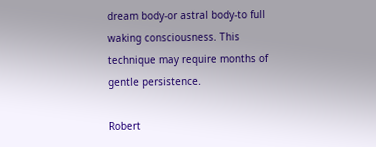dream body-or astral body-to full waking consciousness. This technique may require months of gentle persistence.

Robert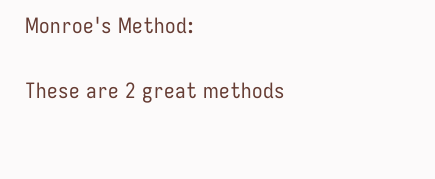Monroe's Method:

These are 2 great methods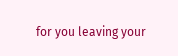for you leaving your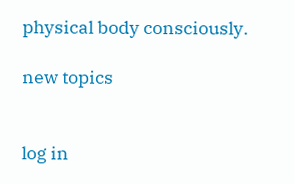physical body consciously.

new topics


log in